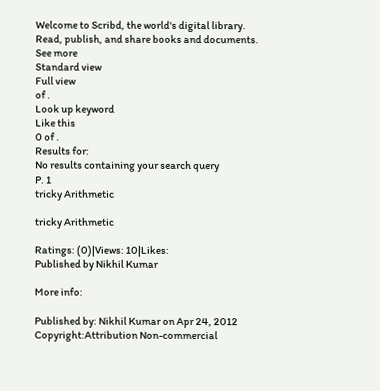Welcome to Scribd, the world's digital library. Read, publish, and share books and documents. See more
Standard view
Full view
of .
Look up keyword
Like this
0 of .
Results for:
No results containing your search query
P. 1
tricky Arithmetic

tricky Arithmetic

Ratings: (0)|Views: 10|Likes:
Published by Nikhil Kumar

More info:

Published by: Nikhil Kumar on Apr 24, 2012
Copyright:Attribution Non-commercial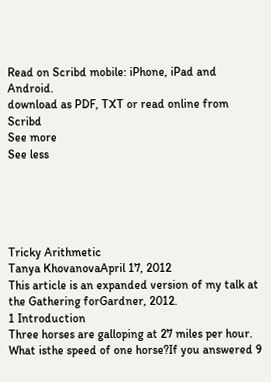Read on Scribd mobile: iPhone, iPad and Android.
download as PDF, TXT or read online from Scribd
See more
See less





Tricky Arithmetic
Tanya KhovanovaApril 17, 2012
This article is an expanded version of my talk at the Gathering forGardner, 2012.
1 Introduction
Three horses are galloping at 27 miles per hour. What isthe speed of one horse?If you answered 9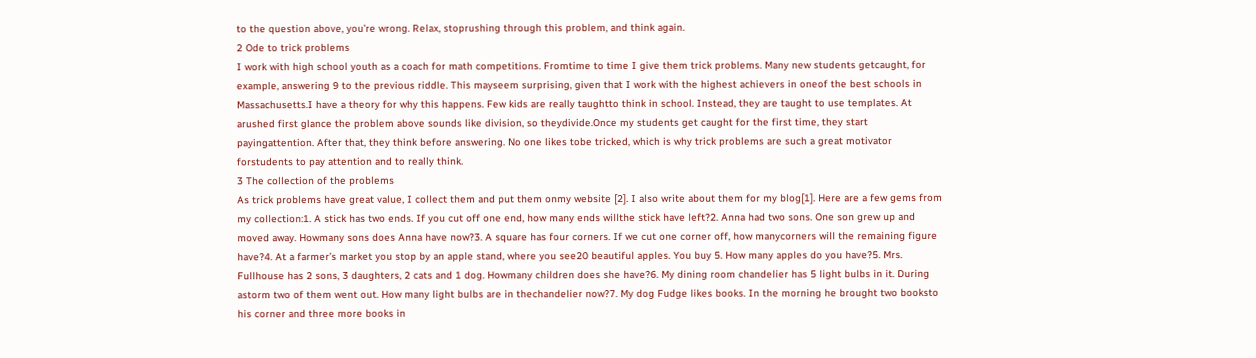to the question above, you’re wrong. Relax, stoprushing through this problem, and think again.
2 Ode to trick problems
I work with high school youth as a coach for math competitions. Fromtime to time I give them trick problems. Many new students getcaught, for example, answering 9 to the previous riddle. This mayseem surprising, given that I work with the highest achievers in oneof the best schools in Massachusetts.I have a theory for why this happens. Few kids are really taughtto think in school. Instead, they are taught to use templates. At arushed first glance the problem above sounds like division, so theydivide.Once my students get caught for the first time, they start payingattention. After that, they think before answering. No one likes tobe tricked, which is why trick problems are such a great motivator forstudents to pay attention and to really think.
3 The collection of the problems
As trick problems have great value, I collect them and put them onmy website [2]. I also write about them for my blog[1]. Here are a few gems from my collection:1. A stick has two ends. If you cut off one end, how many ends willthe stick have left?2. Anna had two sons. One son grew up and moved away. Howmany sons does Anna have now?3. A square has four corners. If we cut one corner off, how manycorners will the remaining figure have?4. At a farmer’s market you stop by an apple stand, where you see20 beautiful apples. You buy 5. How many apples do you have?5. Mrs. Fullhouse has 2 sons, 3 daughters, 2 cats and 1 dog. Howmany children does she have?6. My dining room chandelier has 5 light bulbs in it. During astorm two of them went out. How many light bulbs are in thechandelier now?7. My dog Fudge likes books. In the morning he brought two booksto his corner and three more books in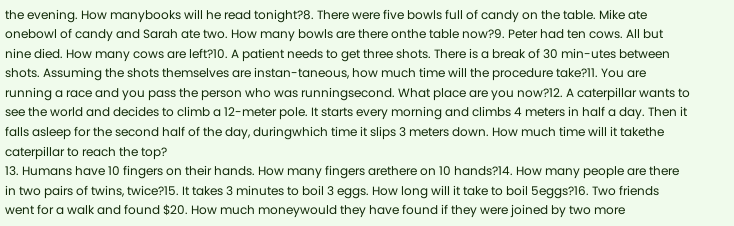the evening. How manybooks will he read tonight?8. There were five bowls full of candy on the table. Mike ate onebowl of candy and Sarah ate two. How many bowls are there onthe table now?9. Peter had ten cows. All but nine died. How many cows are left?10. A patient needs to get three shots. There is a break of 30 min-utes between shots. Assuming the shots themselves are instan-taneous, how much time will the procedure take?11. You are running a race and you pass the person who was runningsecond. What place are you now?12. A caterpillar wants to see the world and decides to climb a 12-meter pole. It starts every morning and climbs 4 meters in half a day. Then it falls asleep for the second half of the day, duringwhich time it slips 3 meters down. How much time will it takethe caterpillar to reach the top?
13. Humans have 10 fingers on their hands. How many fingers arethere on 10 hands?14. How many people are there in two pairs of twins, twice?15. It takes 3 minutes to boil 3 eggs. How long will it take to boil 5eggs?16. Two friends went for a walk and found $20. How much moneywould they have found if they were joined by two more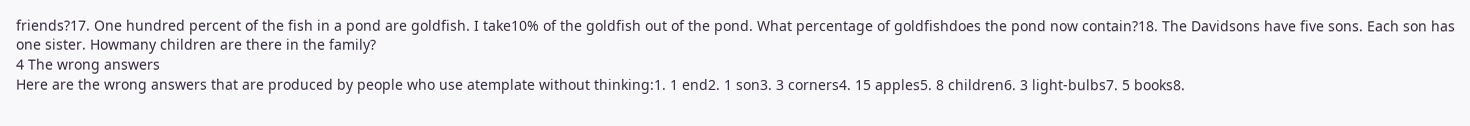friends?17. One hundred percent of the fish in a pond are goldfish. I take10% of the goldfish out of the pond. What percentage of goldfishdoes the pond now contain?18. The Davidsons have five sons. Each son has one sister. Howmany children are there in the family?
4 The wrong answers
Here are the wrong answers that are produced by people who use atemplate without thinking:1. 1 end2. 1 son3. 3 corners4. 15 apples5. 8 children6. 3 light-bulbs7. 5 books8.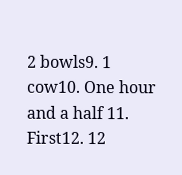2 bowls9. 1 cow10. One hour and a half 11. First12. 12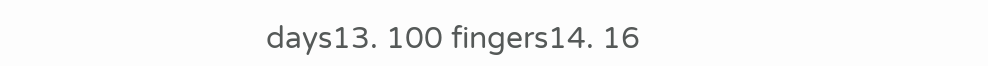days13. 100 fingers14. 16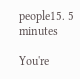people15. 5 minutes

You're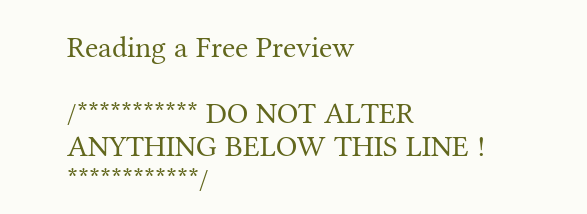Reading a Free Preview

/*********** DO NOT ALTER ANYTHING BELOW THIS LINE ! ************/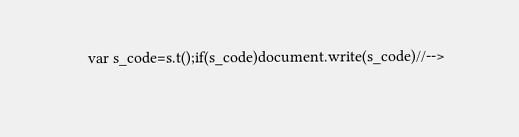var s_code=s.t();if(s_code)document.write(s_code)//-->